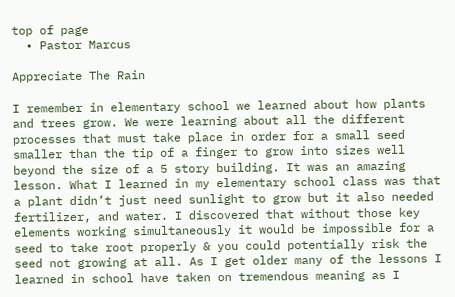top of page
  • Pastor Marcus

Appreciate The Rain

I remember in elementary school we learned about how plants and trees grow. We were learning about all the different processes that must take place in order for a small seed smaller than the tip of a finger to grow into sizes well beyond the size of a 5 story building. It was an amazing lesson. What I learned in my elementary school class was that a plant didn’t just need sunlight to grow but it also needed fertilizer, and water. I discovered that without those key elements working simultaneously it would be impossible for a seed to take root properly & you could potentially risk the seed not growing at all. As I get older many of the lessons I learned in school have taken on tremendous meaning as I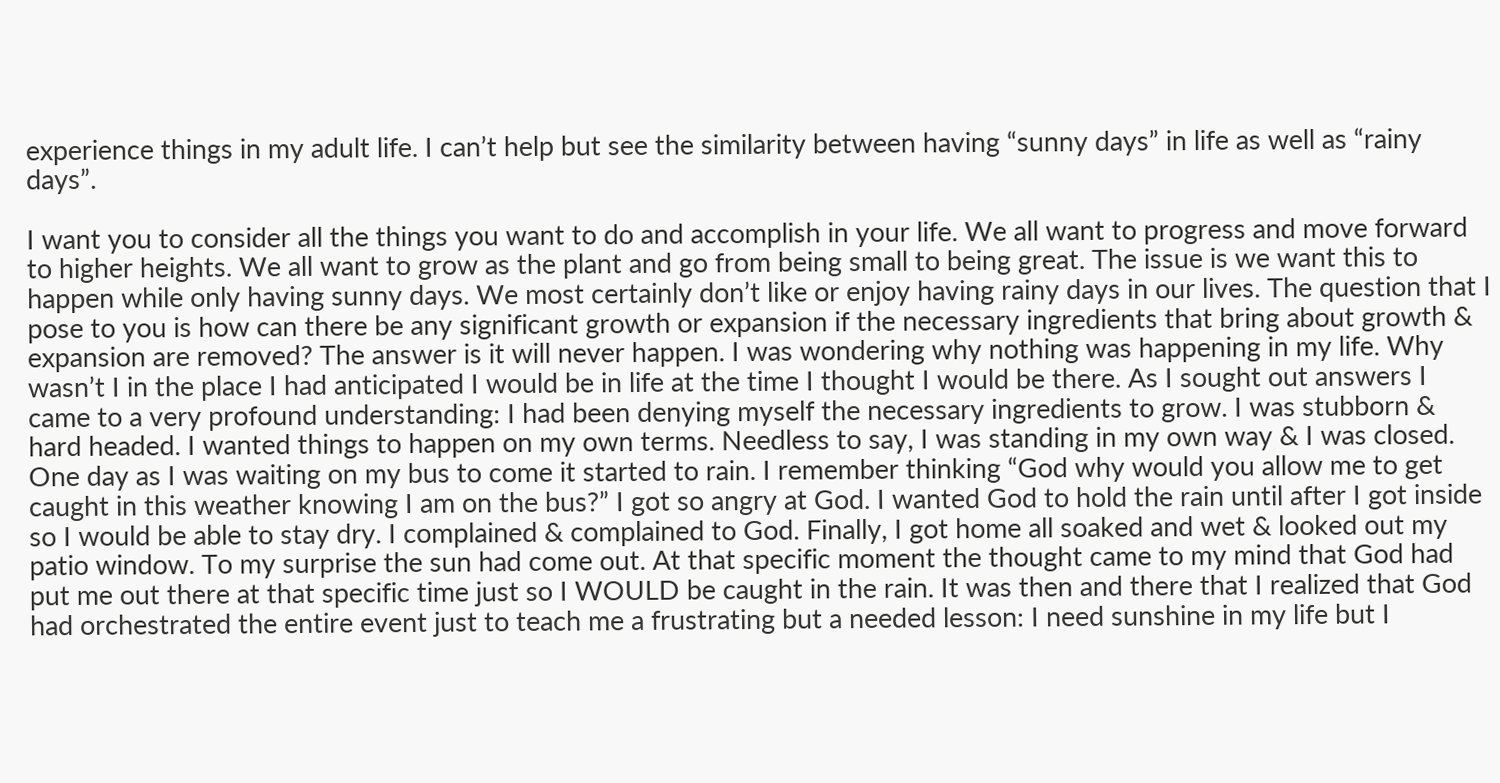experience things in my adult life. I can’t help but see the similarity between having “sunny days” in life as well as “rainy days”.

I want you to consider all the things you want to do and accomplish in your life. We all want to progress and move forward to higher heights. We all want to grow as the plant and go from being small to being great. The issue is we want this to happen while only having sunny days. We most certainly don’t like or enjoy having rainy days in our lives. The question that I pose to you is how can there be any significant growth or expansion if the necessary ingredients that bring about growth & expansion are removed? The answer is it will never happen. I was wondering why nothing was happening in my life. Why wasn’t I in the place I had anticipated I would be in life at the time I thought I would be there. As I sought out answers I came to a very profound understanding: I had been denying myself the necessary ingredients to grow. I was stubborn & hard headed. I wanted things to happen on my own terms. Needless to say, I was standing in my own way & I was closed. One day as I was waiting on my bus to come it started to rain. I remember thinking “God why would you allow me to get caught in this weather knowing I am on the bus?” I got so angry at God. I wanted God to hold the rain until after I got inside so I would be able to stay dry. I complained & complained to God. Finally, I got home all soaked and wet & looked out my patio window. To my surprise the sun had come out. At that specific moment the thought came to my mind that God had put me out there at that specific time just so I WOULD be caught in the rain. It was then and there that I realized that God had orchestrated the entire event just to teach me a frustrating but a needed lesson: I need sunshine in my life but I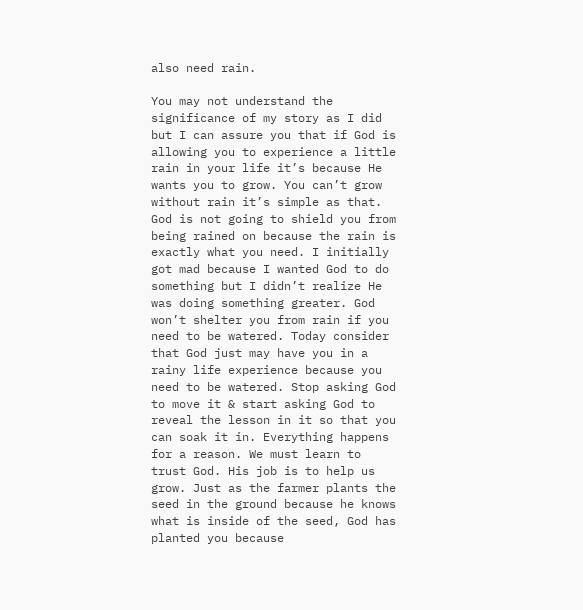also need rain.

You may not understand the significance of my story as I did but I can assure you that if God is allowing you to experience a little rain in your life it’s because He wants you to grow. You can’t grow without rain it’s simple as that. God is not going to shield you from being rained on because the rain is exactly what you need. I initially got mad because I wanted God to do something but I didn’t realize He was doing something greater. God won’t shelter you from rain if you need to be watered. Today consider that God just may have you in a rainy life experience because you need to be watered. Stop asking God to move it & start asking God to reveal the lesson in it so that you can soak it in. Everything happens for a reason. We must learn to trust God. His job is to help us grow. Just as the farmer plants the seed in the ground because he knows what is inside of the seed, God has planted you because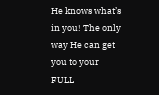He knows what’s in you! The only way He can get you to your FULL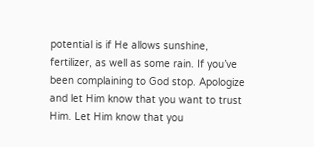potential is if He allows sunshine, fertilizer, as well as some rain. If you’ve been complaining to God stop. Apologize and let Him know that you want to trust Him. Let Him know that you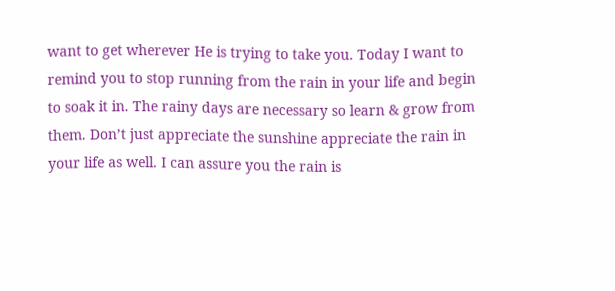want to get wherever He is trying to take you. Today I want to remind you to stop running from the rain in your life and begin to soak it in. The rainy days are necessary so learn & grow from them. Don’t just appreciate the sunshine appreciate the rain in your life as well. I can assure you the rain is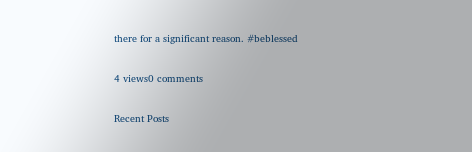there for a significant reason. #beblessed

4 views0 comments

Recent Posts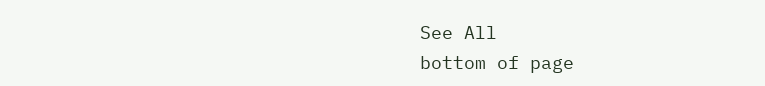See All
bottom of page